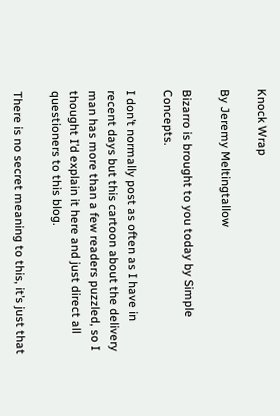Knock Wrap

By Jeremy Meltingtallow

Bizarro is brought to you today by Simple Concepts.

I don’t normally post as often as I have in recent days but this cartoon about the delivery man has more than a few readers puzzled, so I thought I’d explain it here and just direct all questioners to this blog.

There is no secret meaning to this, it’s just that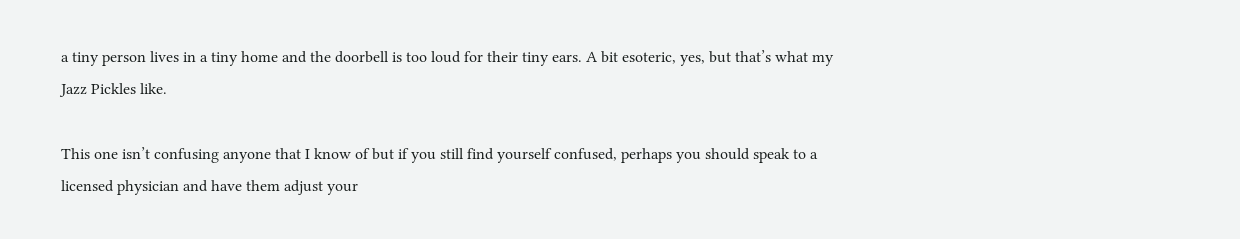a tiny person lives in a tiny home and the doorbell is too loud for their tiny ears. A bit esoteric, yes, but that’s what my Jazz Pickles like.

This one isn’t confusing anyone that I know of but if you still find yourself confused, perhaps you should speak to a licensed physician and have them adjust your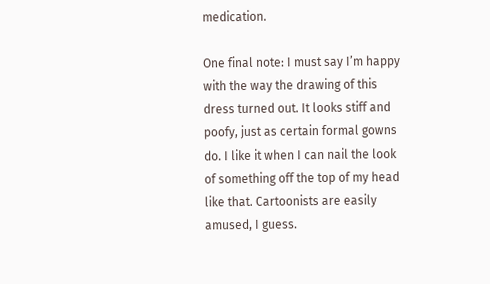medication.

One final note: I must say I’m happy with the way the drawing of this dress turned out. It looks stiff and poofy, just as certain formal gowns do. I like it when I can nail the look of something off the top of my head like that. Cartoonists are easily amused, I guess.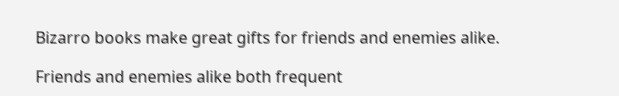Bizarro books make great gifts for friends and enemies alike.

Friends and enemies alike both frequent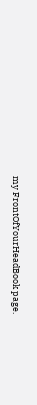my FrontOfYourHeadBook page.